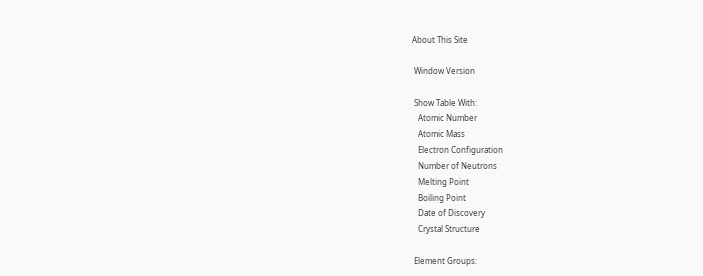About This Site

 Window Version

 Show Table With:
   Atomic Number
   Atomic Mass
   Electron Configuration
   Number of Neutrons
   Melting Point
   Boiling Point
   Date of Discovery
   Crystal Structure

 Element Groups: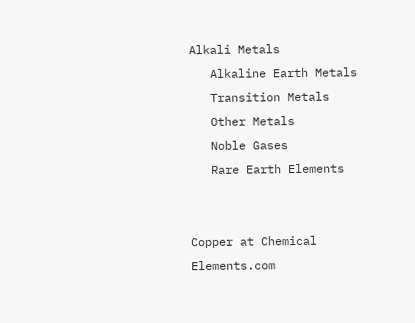Alkali Metals
   Alkaline Earth Metals
   Transition Metals
   Other Metals
   Noble Gases
   Rare Earth Elements


Copper at Chemical Elements.com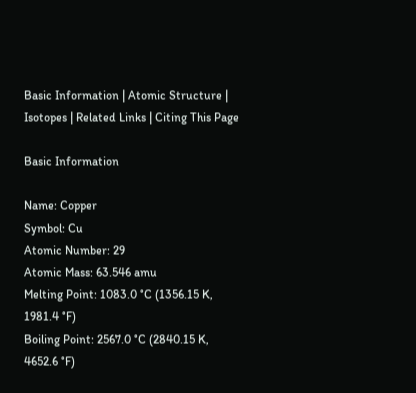Basic Information | Atomic Structure | Isotopes | Related Links | Citing This Page

Basic Information

Name: Copper
Symbol: Cu
Atomic Number: 29
Atomic Mass: 63.546 amu
Melting Point: 1083.0 °C (1356.15 K, 1981.4 °F)
Boiling Point: 2567.0 °C (2840.15 K, 4652.6 °F)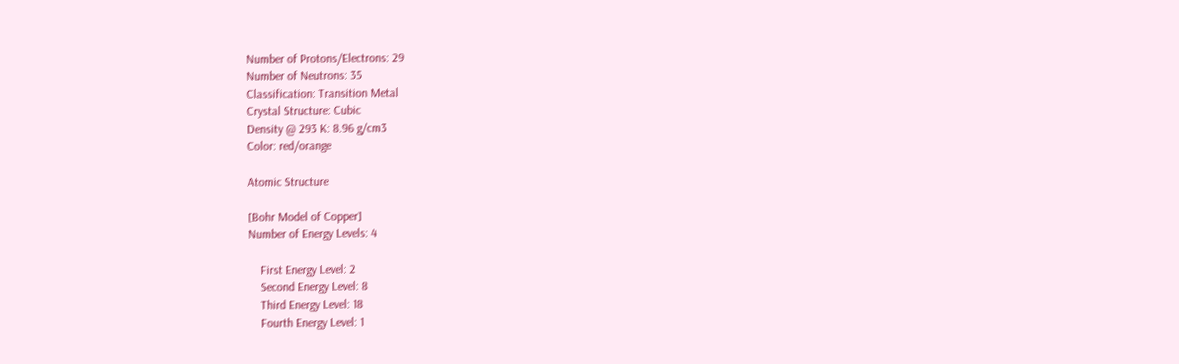Number of Protons/Electrons: 29
Number of Neutrons: 35
Classification: Transition Metal
Crystal Structure: Cubic
Density @ 293 K: 8.96 g/cm3
Color: red/orange

Atomic Structure

[Bohr Model of Copper]
Number of Energy Levels: 4

    First Energy Level: 2
    Second Energy Level: 8
    Third Energy Level: 18
    Fourth Energy Level: 1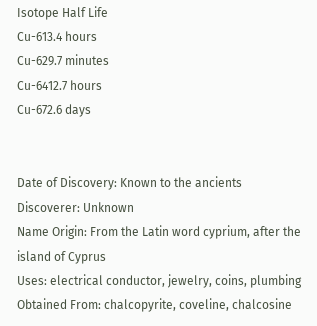Isotope Half Life
Cu-613.4 hours
Cu-629.7 minutes
Cu-6412.7 hours
Cu-672.6 days


Date of Discovery: Known to the ancients
Discoverer: Unknown
Name Origin: From the Latin word cyprium, after the island of Cyprus
Uses: electrical conductor, jewelry, coins, plumbing
Obtained From: chalcopyrite, coveline, chalcosine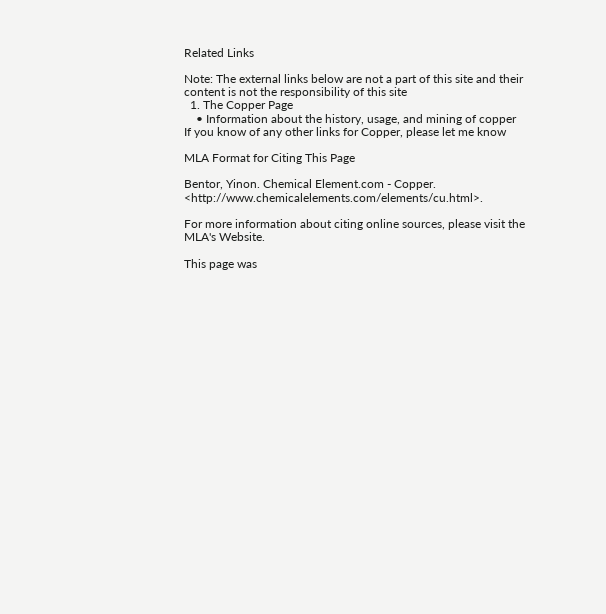Related Links

Note: The external links below are not a part of this site and their content is not the responsibility of this site
  1. The Copper Page
    • Information about the history, usage, and mining of copper
If you know of any other links for Copper, please let me know

MLA Format for Citing This Page

Bentor, Yinon. Chemical Element.com - Copper. <http://www.chemicalelements.com/elements/cu.html>.

For more information about citing online sources, please visit the MLA's Website.

This page was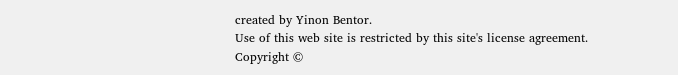created by Yinon Bentor.
Use of this web site is restricted by this site's license agreement.
Copyright ©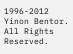1996-2012 Yinon Bentor. All Rights Reserved.